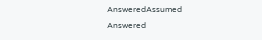AnsweredAssumed Answered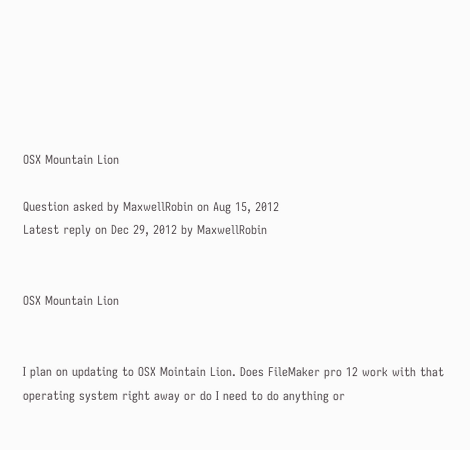OSX Mountain Lion

Question asked by MaxwellRobin on Aug 15, 2012
Latest reply on Dec 29, 2012 by MaxwellRobin


OSX Mountain Lion


I plan on updating to OSX Mointain Lion. Does FileMaker pro 12 work with that operating system right away or do I need to do anything or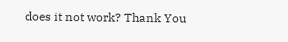does it not work? Thank You